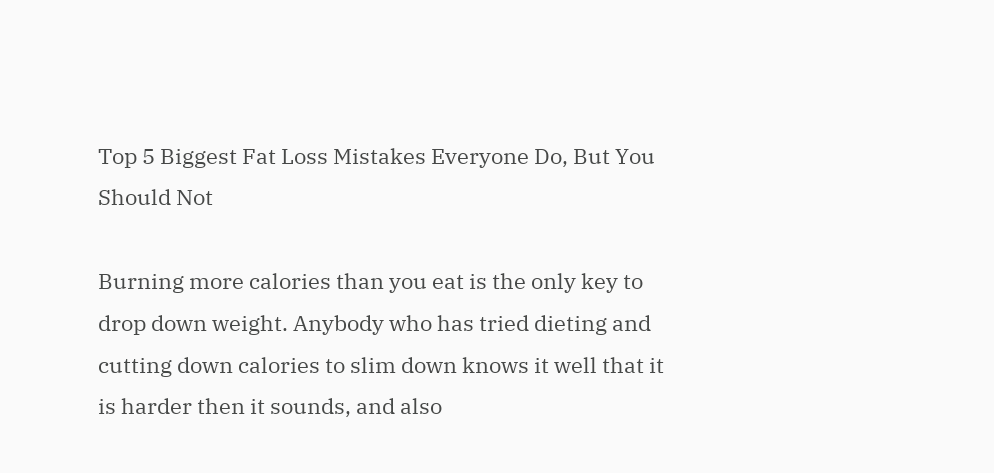Top 5 Biggest Fat Loss Mistakes Everyone Do, But You Should Not

Burning more calories than you eat is the only key to drop down weight. Anybody who has tried dieting and cutting down calories to slim down knows it well that it is harder then it sounds, and also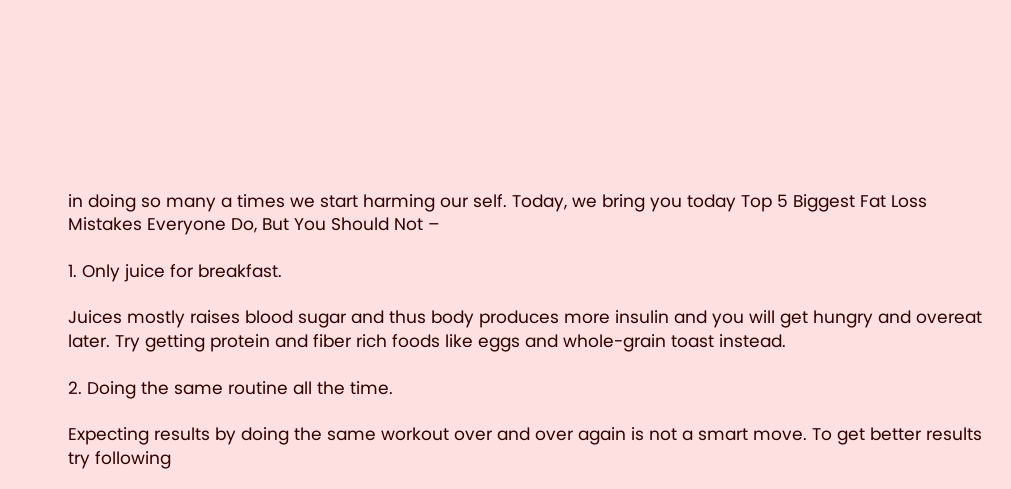in doing so many a times we start harming our self. Today, we bring you today Top 5 Biggest Fat Loss Mistakes Everyone Do, But You Should Not –

1. Only juice for breakfast.

Juices mostly raises blood sugar and thus body produces more insulin and you will get hungry and overeat later. Try getting protein and fiber rich foods like eggs and whole-grain toast instead.

2. Doing the same routine all the time.

Expecting results by doing the same workout over and over again is not a smart move. To get better results try following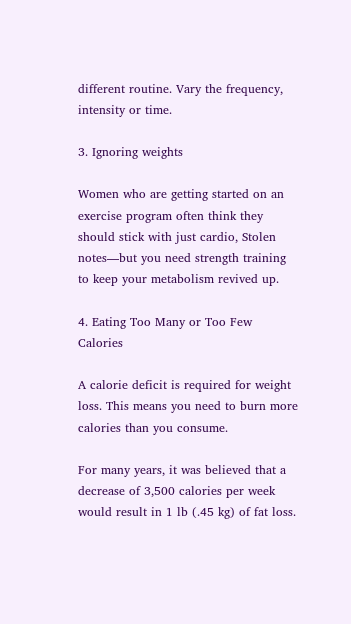different routine. Vary the frequency, intensity or time.

3. Ignoring weights

Women who are getting started on an exercise program often think they should stick with just cardio, Stolen notes—but you need strength training to keep your metabolism revived up.

4. Eating Too Many or Too Few Calories

A calorie deficit is required for weight loss. This means you need to burn more calories than you consume.

For many years, it was believed that a decrease of 3,500 calories per week would result in 1 lb (.45 kg) of fat loss.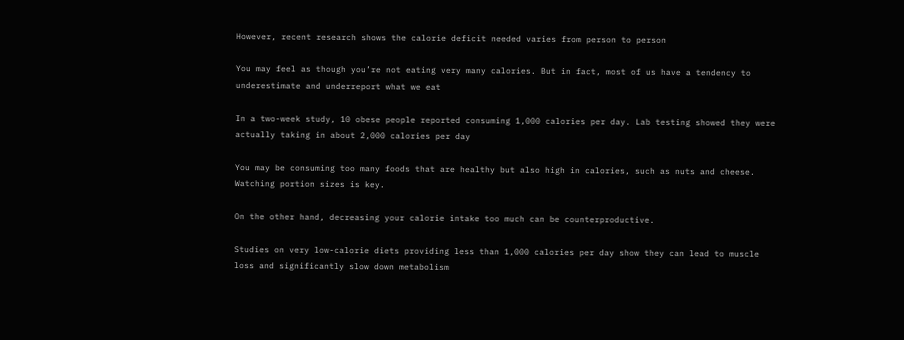However, recent research shows the calorie deficit needed varies from person to person

You may feel as though you’re not eating very many calories. But in fact, most of us have a tendency to underestimate and underreport what we eat

In a two-week study, 10 obese people reported consuming 1,000 calories per day. Lab testing showed they were actually taking in about 2,000 calories per day

You may be consuming too many foods that are healthy but also high in calories, such as nuts and cheese. Watching portion sizes is key.

On the other hand, decreasing your calorie intake too much can be counterproductive.

Studies on very low-calorie diets providing less than 1,000 calories per day show they can lead to muscle loss and significantly slow down metabolism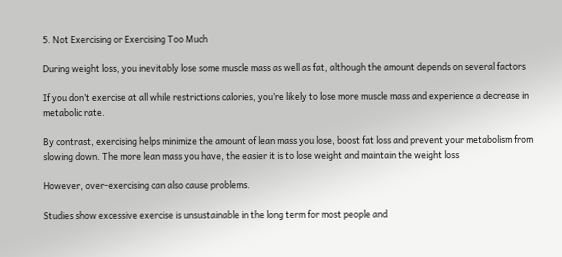5. Not Exercising or Exercising Too Much

During weight loss, you inevitably lose some muscle mass as well as fat, although the amount depends on several factors

If you don’t exercise at all while restrictions calories, you’re likely to lose more muscle mass and experience a decrease in metabolic rate.

By contrast, exercising helps minimize the amount of lean mass you lose, boost fat loss and prevent your metabolism from slowing down. The more lean mass you have, the easier it is to lose weight and maintain the weight loss

However, over-exercising can also cause problems.

Studies show excessive exercise is unsustainable in the long term for most people and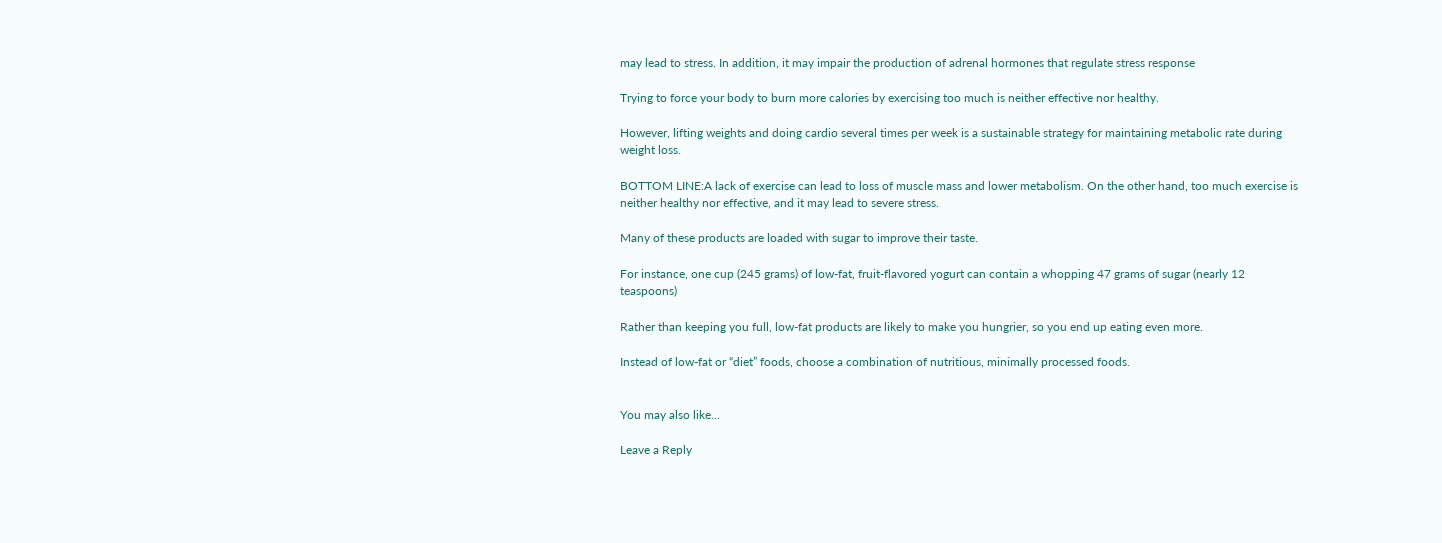may lead to stress. In addition, it may impair the production of adrenal hormones that regulate stress response

Trying to force your body to burn more calories by exercising too much is neither effective nor healthy.

However, lifting weights and doing cardio several times per week is a sustainable strategy for maintaining metabolic rate during weight loss.

BOTTOM LINE:A lack of exercise can lead to loss of muscle mass and lower metabolism. On the other hand, too much exercise is neither healthy nor effective, and it may lead to severe stress.

Many of these products are loaded with sugar to improve their taste.

For instance, one cup (245 grams) of low-fat, fruit-flavored yogurt can contain a whopping 47 grams of sugar (nearly 12 teaspoons)

Rather than keeping you full, low-fat products are likely to make you hungrier, so you end up eating even more.

Instead of low-fat or “diet” foods, choose a combination of nutritious, minimally processed foods.


You may also like...

Leave a Reply